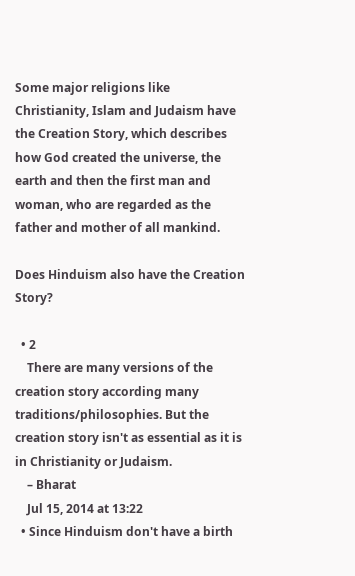Some major religions like Christianity, Islam and Judaism have the Creation Story, which describes how God created the universe, the earth and then the first man and woman, who are regarded as the father and mother of all mankind.

Does Hinduism also have the Creation Story?

  • 2
    There are many versions of the creation story according many traditions/philosophies. But the creation story isn't as essential as it is in Christianity or Judaism.
    – Bharat
    Jul 15, 2014 at 13:22
  • Since Hinduism don't have a birth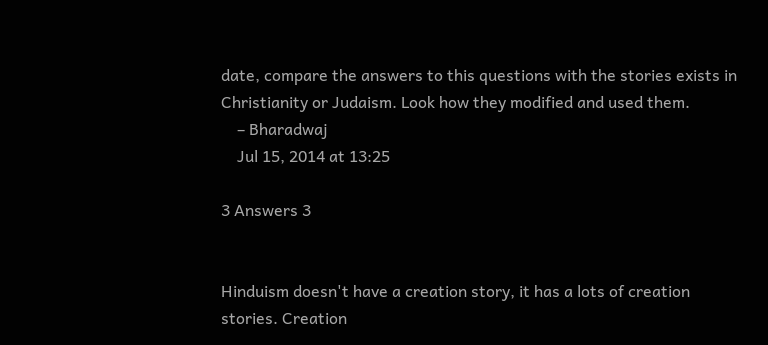date, compare the answers to this questions with the stories exists in Christianity or Judaism. Look how they modified and used them.
    – Bharadwaj
    Jul 15, 2014 at 13:25

3 Answers 3


Hinduism doesn't have a creation story, it has a lots of creation stories. Creation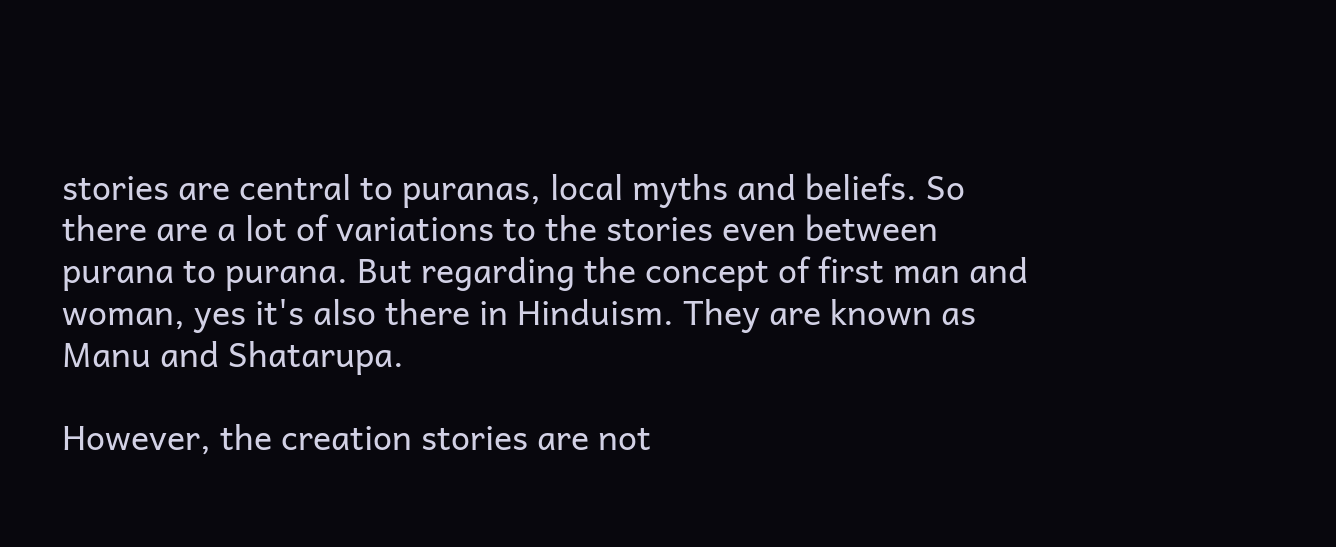stories are central to puranas, local myths and beliefs. So there are a lot of variations to the stories even between purana to purana. But regarding the concept of first man and woman, yes it's also there in Hinduism. They are known as Manu and Shatarupa.

However, the creation stories are not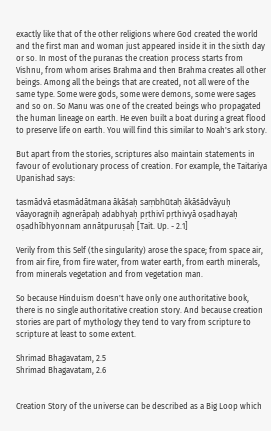exactly like that of the other religions where God created the world and the first man and woman just appeared inside it in the sixth day or so. In most of the puranas the creation process starts from Vishnu, from whom arises Brahma and then Brahma creates all other beings. Among all the beings that are created, not all were of the same type. Some were gods, some were demons, some were sages and so on. So Manu was one of the created beings who propagated the human lineage on earth. He even built a boat during a great flood to preserve life on earth. You will find this similar to Noah's ark story.

But apart from the stories, scriptures also maintain statements in favour of evolutionary process of creation. For example, the Taitariya Upanishad says:

tasmādvā etasmādātmana ākāśaḥ saṃbhūtaḥ ākāśādvāyuḥ vāayoragniḥ agnerāpaḥ adabhyaḥ pṛthivī pṛthivyā oṣadhayaḥ oṣadhībhyonnam annātpuruṣaḥ [Tait. Up. - 2.1]

Verily from this Self (the singularity) arose the space; from space air, from air fire, from fire water, from water earth, from earth minerals, from minerals vegetation and from vegetation man.

So because Hinduism doesn't have only one authoritative book, there is no single authoritative creation story. And because creation stories are part of mythology they tend to vary from scripture to scripture at least to some extent.

Shrimad Bhagavatam, 2.5
Shrimad Bhagavatam, 2.6


Creation Story of the universe can be described as a Big Loop which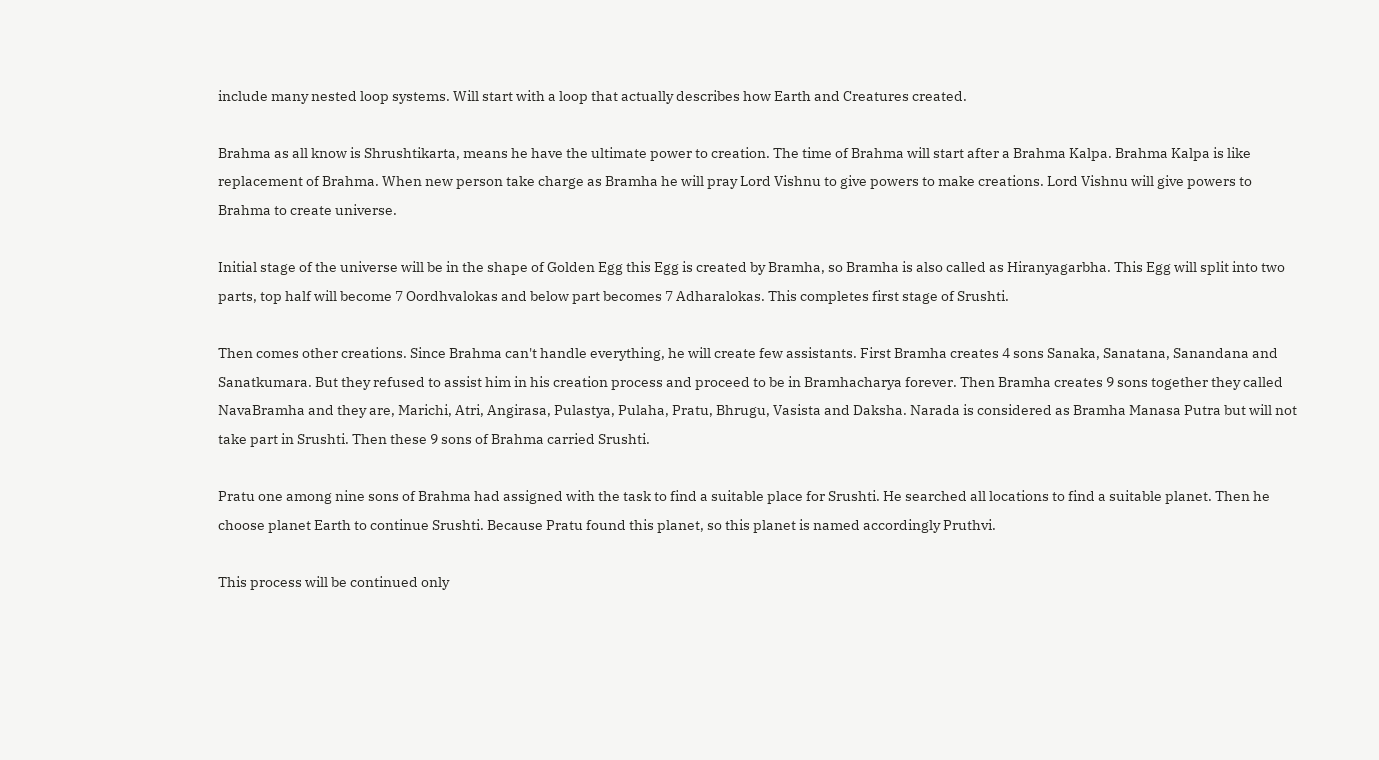include many nested loop systems. Will start with a loop that actually describes how Earth and Creatures created.

Brahma as all know is Shrushtikarta, means he have the ultimate power to creation. The time of Brahma will start after a Brahma Kalpa. Brahma Kalpa is like replacement of Brahma. When new person take charge as Bramha he will pray Lord Vishnu to give powers to make creations. Lord Vishnu will give powers to Brahma to create universe.

Initial stage of the universe will be in the shape of Golden Egg this Egg is created by Bramha, so Bramha is also called as Hiranyagarbha. This Egg will split into two parts, top half will become 7 Oordhvalokas and below part becomes 7 Adharalokas. This completes first stage of Srushti.

Then comes other creations. Since Brahma can't handle everything, he will create few assistants. First Bramha creates 4 sons Sanaka, Sanatana, Sanandana and Sanatkumara. But they refused to assist him in his creation process and proceed to be in Bramhacharya forever. Then Bramha creates 9 sons together they called NavaBramha and they are, Marichi, Atri, Angirasa, Pulastya, Pulaha, Pratu, Bhrugu, Vasista and Daksha. Narada is considered as Bramha Manasa Putra but will not take part in Srushti. Then these 9 sons of Brahma carried Srushti.

Pratu one among nine sons of Brahma had assigned with the task to find a suitable place for Srushti. He searched all locations to find a suitable planet. Then he choose planet Earth to continue Srushti. Because Pratu found this planet, so this planet is named accordingly Pruthvi.

This process will be continued only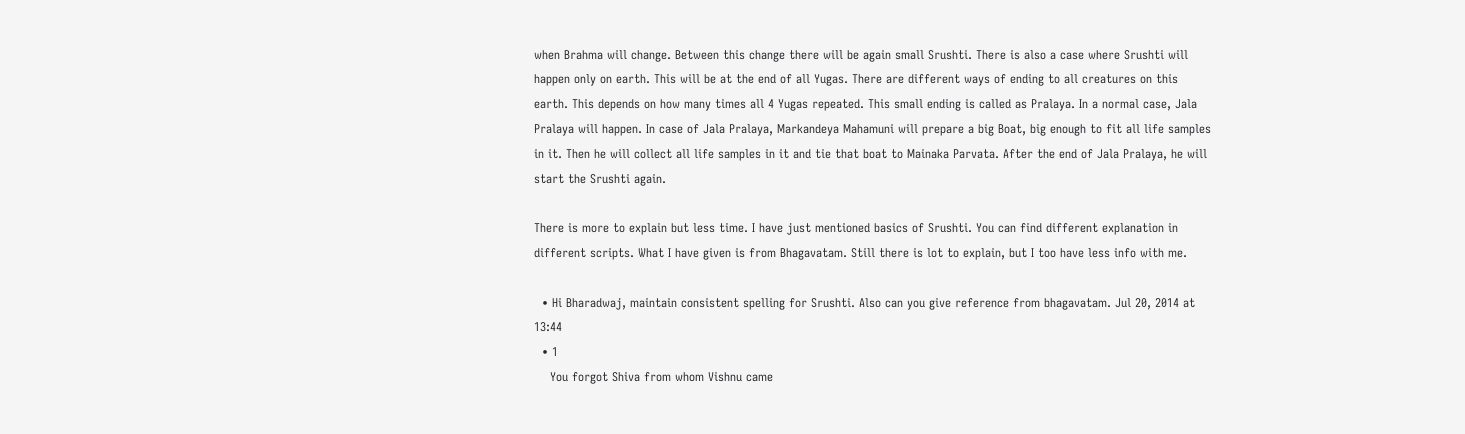when Brahma will change. Between this change there will be again small Srushti. There is also a case where Srushti will happen only on earth. This will be at the end of all Yugas. There are different ways of ending to all creatures on this earth. This depends on how many times all 4 Yugas repeated. This small ending is called as Pralaya. In a normal case, Jala Pralaya will happen. In case of Jala Pralaya, Markandeya Mahamuni will prepare a big Boat, big enough to fit all life samples in it. Then he will collect all life samples in it and tie that boat to Mainaka Parvata. After the end of Jala Pralaya, he will start the Srushti again.

There is more to explain but less time. I have just mentioned basics of Srushti. You can find different explanation in different scripts. What I have given is from Bhagavatam. Still there is lot to explain, but I too have less info with me.

  • Hi Bharadwaj, maintain consistent spelling for Srushti. Also can you give reference from bhagavatam. Jul 20, 2014 at 13:44
  • 1
    You forgot Shiva from whom Vishnu came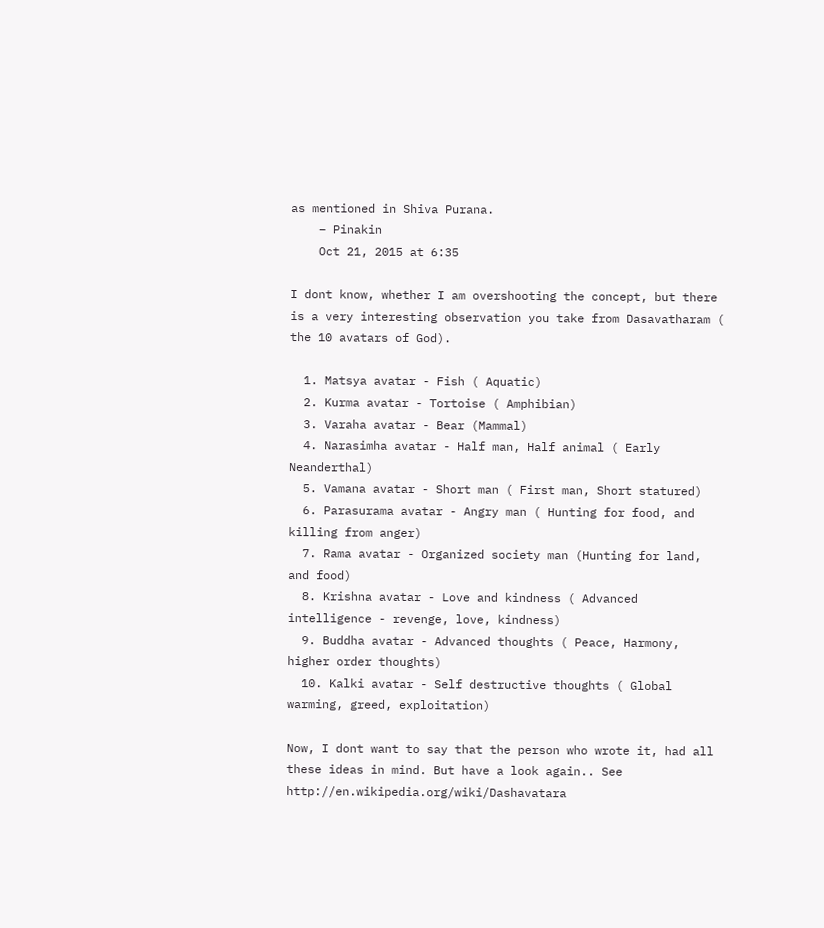as mentioned in Shiva Purana.
    – Pinakin
    Oct 21, 2015 at 6:35

I dont know, whether I am overshooting the concept, but there is a very interesting observation you take from Dasavatharam ( the 10 avatars of God).

  1. Matsya avatar - Fish ( Aquatic)
  2. Kurma avatar - Tortoise ( Amphibian)
  3. Varaha avatar - Bear (Mammal)
  4. Narasimha avatar - Half man, Half animal ( Early Neanderthal)
  5. Vamana avatar - Short man ( First man, Short statured)
  6. Parasurama avatar - Angry man ( Hunting for food, and killing from anger)
  7. Rama avatar - Organized society man (Hunting for land, and food)
  8. Krishna avatar - Love and kindness ( Advanced intelligence - revenge, love, kindness)
  9. Buddha avatar - Advanced thoughts ( Peace, Harmony, higher order thoughts)
  10. Kalki avatar - Self destructive thoughts ( Global warming, greed, exploitation)

Now, I dont want to say that the person who wrote it, had all these ideas in mind. But have a look again.. See http://en.wikipedia.org/wiki/Dashavatara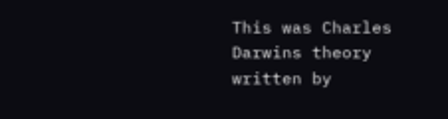This was Charles Darwins theory written by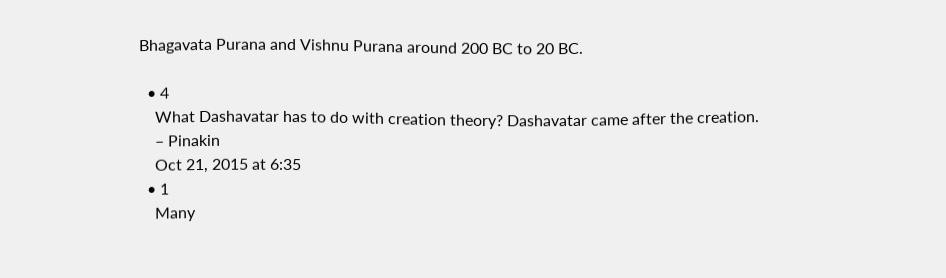Bhagavata Purana and Vishnu Purana around 200 BC to 20 BC.

  • 4
    What Dashavatar has to do with creation theory? Dashavatar came after the creation.
    – Pinakin
    Oct 21, 2015 at 6:35
  • 1
    Many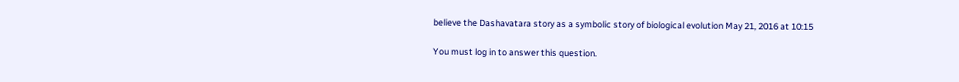believe the Dashavatara story as a symbolic story of biological evolution May 21, 2016 at 10:15

You must log in to answer this question.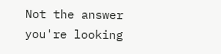Not the answer you're looking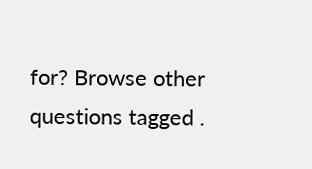for? Browse other questions tagged .